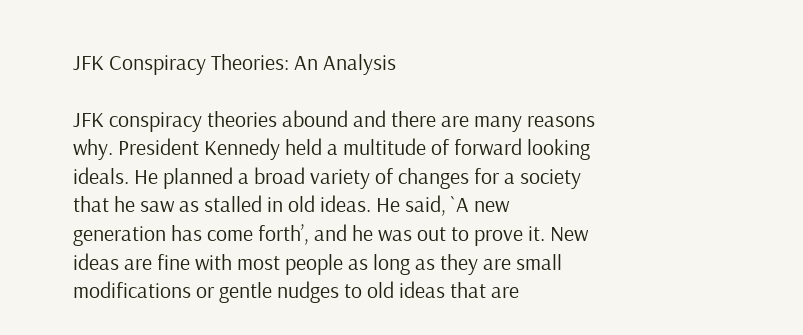JFK Conspiracy Theories: An Analysis

JFK conspiracy theories abound and there are many reasons why. President Kennedy held a multitude of forward looking ideals. He planned a broad variety of changes for a society that he saw as stalled in old ideas. He said, `A new generation has come forth’, and he was out to prove it. New ideas are fine with most people as long as they are small modifications or gentle nudges to old ideas that are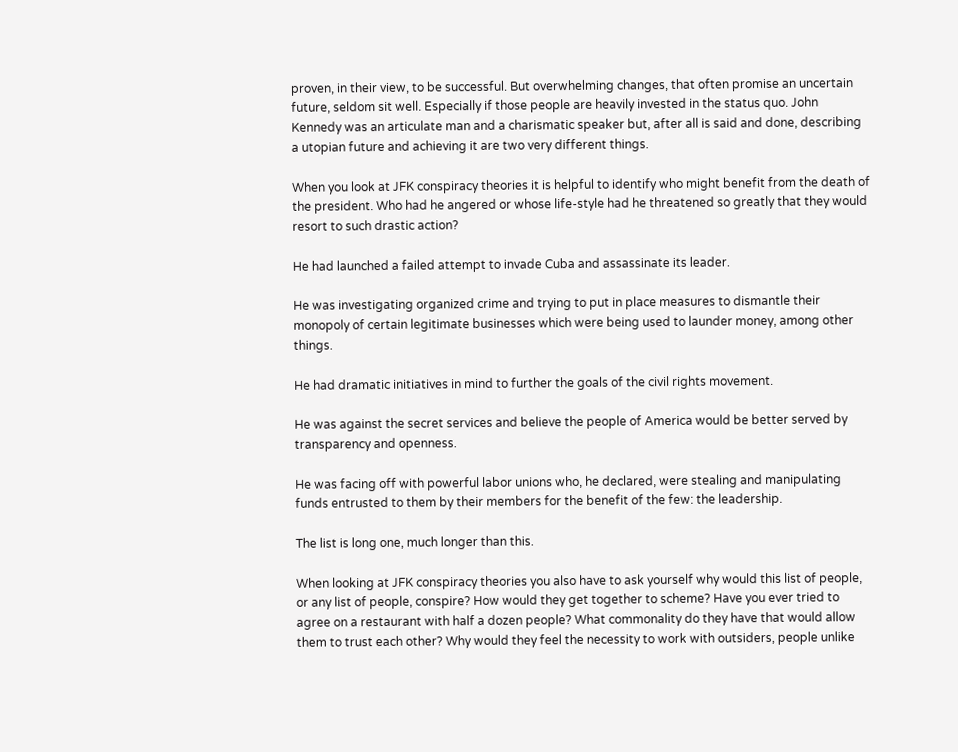proven, in their view, to be successful. But overwhelming changes, that often promise an uncertain future, seldom sit well. Especially if those people are heavily invested in the status quo. John Kennedy was an articulate man and a charismatic speaker but, after all is said and done, describing a utopian future and achieving it are two very different things.

When you look at JFK conspiracy theories it is helpful to identify who might benefit from the death of the president. Who had he angered or whose life-style had he threatened so greatly that they would resort to such drastic action?

He had launched a failed attempt to invade Cuba and assassinate its leader.

He was investigating organized crime and trying to put in place measures to dismantle their monopoly of certain legitimate businesses which were being used to launder money, among other things.

He had dramatic initiatives in mind to further the goals of the civil rights movement.

He was against the secret services and believe the people of America would be better served by transparency and openness.

He was facing off with powerful labor unions who, he declared, were stealing and manipulating funds entrusted to them by their members for the benefit of the few: the leadership.

The list is long one, much longer than this.

When looking at JFK conspiracy theories you also have to ask yourself why would this list of people, or any list of people, conspire? How would they get together to scheme? Have you ever tried to agree on a restaurant with half a dozen people? What commonality do they have that would allow them to trust each other? Why would they feel the necessity to work with outsiders, people unlike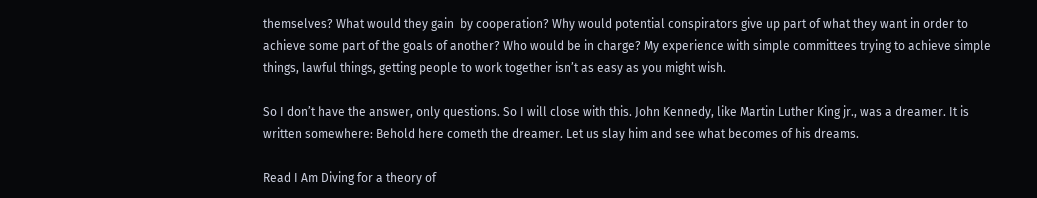themselves? What would they gain  by cooperation? Why would potential conspirators give up part of what they want in order to achieve some part of the goals of another? Who would be in charge? My experience with simple committees trying to achieve simple things, lawful things, getting people to work together isn’t as easy as you might wish.

So I don’t have the answer, only questions. So I will close with this. John Kennedy, like Martin Luther King jr., was a dreamer. It is written somewhere: Behold here cometh the dreamer. Let us slay him and see what becomes of his dreams.

Read I Am Diving for a theory of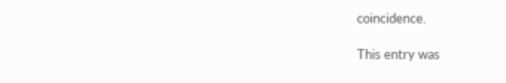coincidence.

This entry was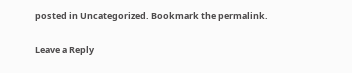posted in Uncategorized. Bookmark the permalink.

Leave a Reply